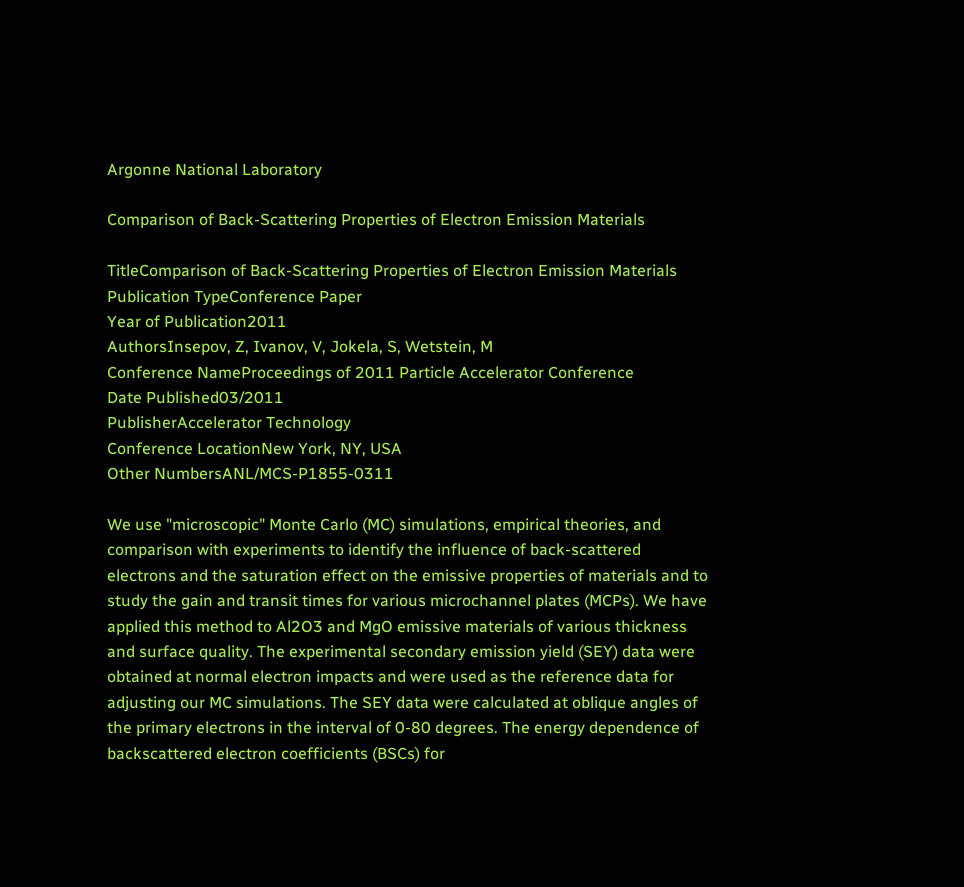Argonne National Laboratory

Comparison of Back-Scattering Properties of Electron Emission Materials

TitleComparison of Back-Scattering Properties of Electron Emission Materials
Publication TypeConference Paper
Year of Publication2011
AuthorsInsepov, Z, Ivanov, V, Jokela, S, Wetstein, M
Conference NameProceedings of 2011 Particle Accelerator Conference
Date Published03/2011
PublisherAccelerator Technology
Conference LocationNew York, NY, USA
Other NumbersANL/MCS-P1855-0311

We use "microscopic" Monte Carlo (MC) simulations, empirical theories, and comparison with experiments to identify the influence of back-scattered electrons and the saturation effect on the emissive properties of materials and to study the gain and transit times for various microchannel plates (MCPs). We have applied this method to Al2O3 and MgO emissive materials of various thickness and surface quality. The experimental secondary emission yield (SEY) data were obtained at normal electron impacts and were used as the reference data for adjusting our MC simulations. The SEY data were calculated at oblique angles of the primary electrons in the interval of 0-80 degrees. The energy dependence of backscattered electron coefficients (BSCs) for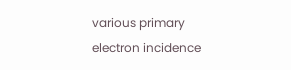various primary electron incidence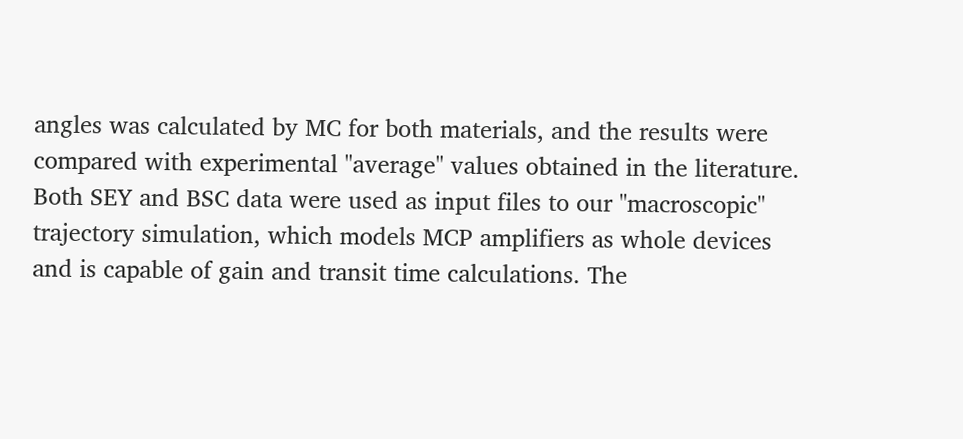angles was calculated by MC for both materials, and the results were compared with experimental "average" values obtained in the literature. Both SEY and BSC data were used as input files to our "macroscopic" trajectory simulation, which models MCP amplifiers as whole devices and is capable of gain and transit time calculations. The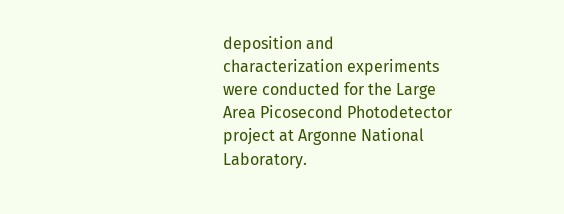deposition and characterization experiments were conducted for the Large Area Picosecond Photodetector project at Argonne National Laboratory.